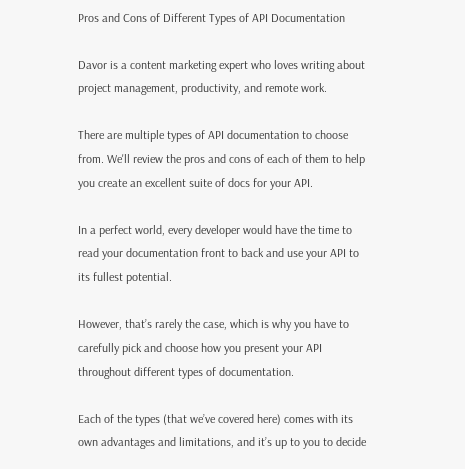Pros and Cons of Different Types of API Documentation

Davor is a content marketing expert who loves writing about project management, productivity, and remote work.

There are multiple types of API documentation to choose from. We'll review the pros and cons of each of them to help you create an excellent suite of docs for your API.

In a perfect world, every developer would have the time to read your documentation front to back and use your API to its fullest potential.

However, that’s rarely the case, which is why you have to carefully pick and choose how you present your API throughout different types of documentation.

Each of the types (that we’ve covered here) comes with its own advantages and limitations, and it’s up to you to decide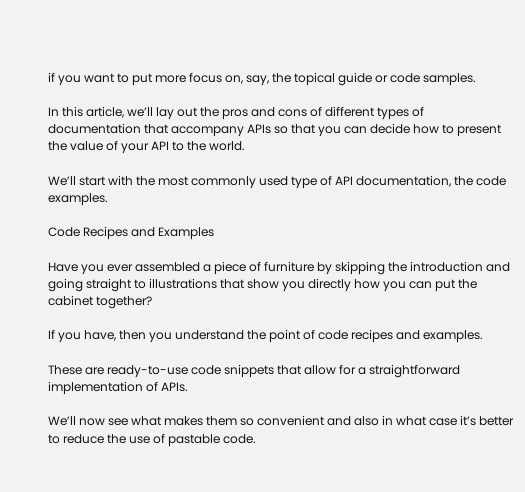if you want to put more focus on, say, the topical guide or code samples.

In this article, we’ll lay out the pros and cons of different types of documentation that accompany APIs so that you can decide how to present the value of your API to the world.

We’ll start with the most commonly used type of API documentation, the code examples.

Code Recipes and Examples

Have you ever assembled a piece of furniture by skipping the introduction and going straight to illustrations that show you directly how you can put the cabinet together?

If you have, then you understand the point of code recipes and examples.

These are ready-to-use code snippets that allow for a straightforward implementation of APIs.

We’ll now see what makes them so convenient and also in what case it’s better to reduce the use of pastable code.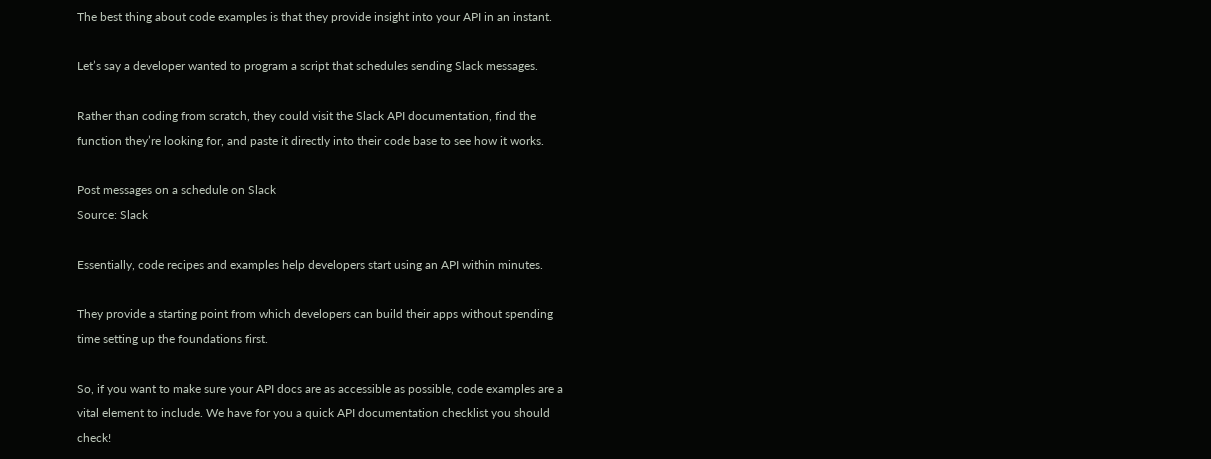The best thing about code examples is that they provide insight into your API in an instant.

Let’s say a developer wanted to program a script that schedules sending Slack messages.

Rather than coding from scratch, they could visit the Slack API documentation, find the function they’re looking for, and paste it directly into their code base to see how it works.

Post messages on a schedule on Slack
Source: Slack

Essentially, code recipes and examples help developers start using an API within minutes.

They provide a starting point from which developers can build their apps without spending time setting up the foundations first.

So, if you want to make sure your API docs are as accessible as possible, code examples are a vital element to include. We have for you a quick API documentation checklist you should check!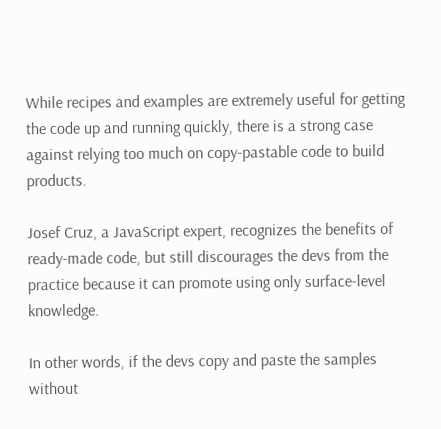While recipes and examples are extremely useful for getting the code up and running quickly, there is a strong case against relying too much on copy-pastable code to build products.

Josef Cruz, a JavaScript expert, recognizes the benefits of ready-made code, but still discourages the devs from the practice because it can promote using only surface-level knowledge.

In other words, if the devs copy and paste the samples without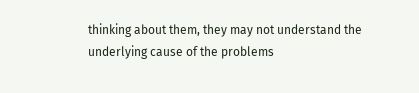thinking about them, they may not understand the underlying cause of the problems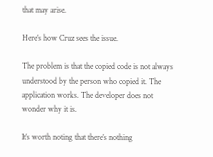that may arise.

Here’s how Cruz sees the issue.

The problem is that the copied code is not always understood by the person who copied it. The application works. The developer does not wonder why it is.

It’s worth noting that there’s nothing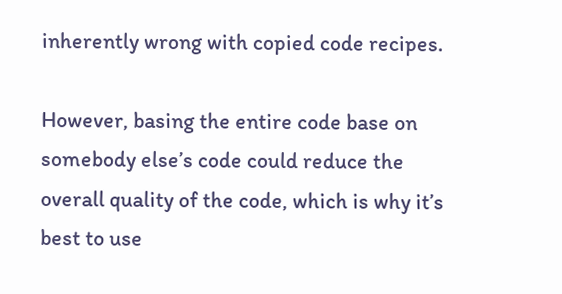inherently wrong with copied code recipes.

However, basing the entire code base on somebody else’s code could reduce the overall quality of the code, which is why it’s best to use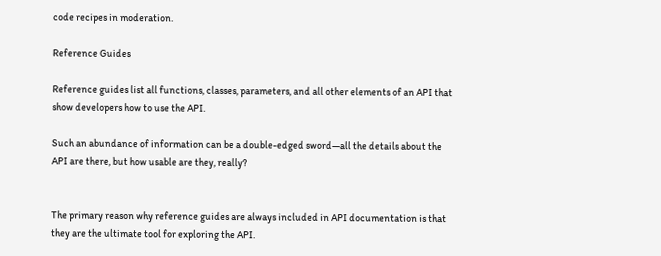code recipes in moderation.

Reference Guides

Reference guides list all functions, classes, parameters, and all other elements of an API that show developers how to use the API.

Such an abundance of information can be a double-edged sword—all the details about the API are there, but how usable are they, really?


The primary reason why reference guides are always included in API documentation is that they are the ultimate tool for exploring the API.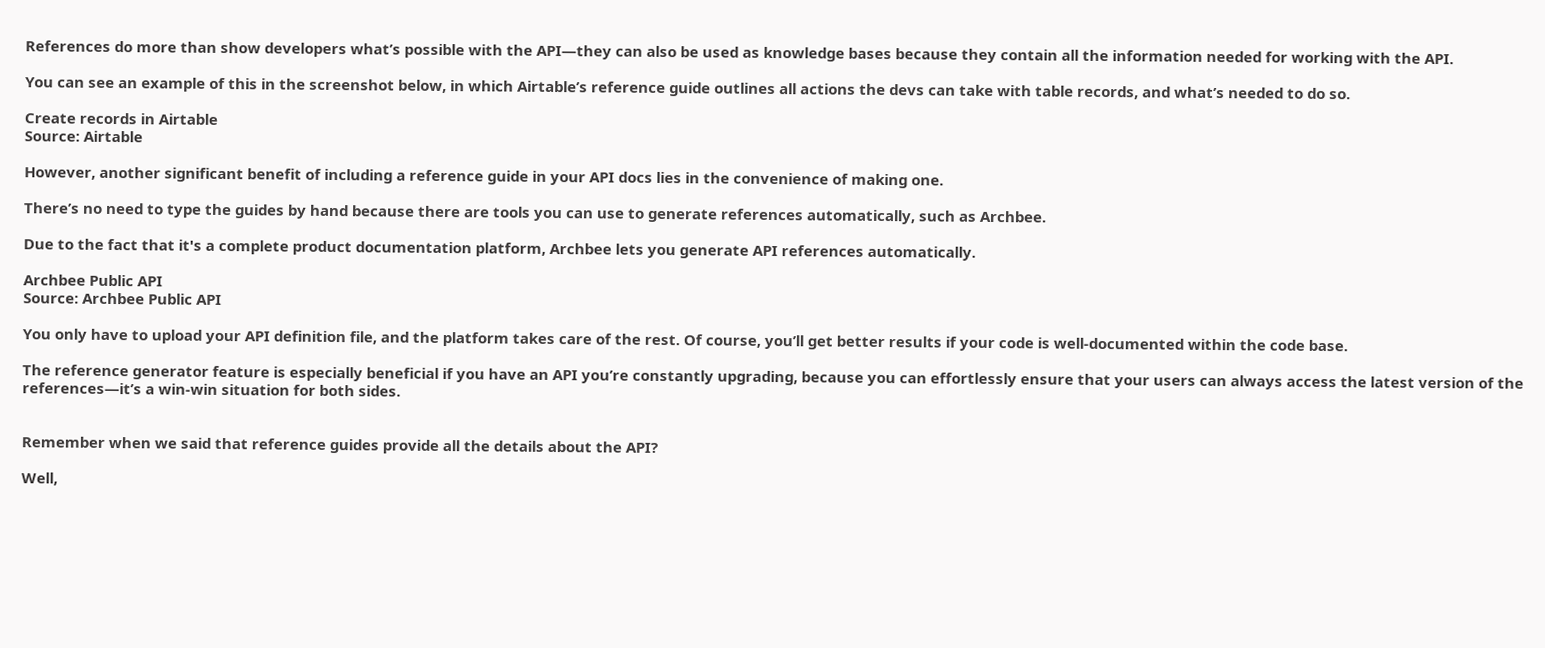References do more than show developers what’s possible with the API—they can also be used as knowledge bases because they contain all the information needed for working with the API.

You can see an example of this in the screenshot below, in which Airtable’s reference guide outlines all actions the devs can take with table records, and what’s needed to do so.

Create records in Airtable
Source: Airtable

However, another significant benefit of including a reference guide in your API docs lies in the convenience of making one.

There’s no need to type the guides by hand because there are tools you can use to generate references automatically, such as Archbee.

Due to the fact that it's a complete product documentation platform, Archbee lets you generate API references automatically.

Archbee Public API
Source: Archbee Public API

You only have to upload your API definition file, and the platform takes care of the rest. Of course, you’ll get better results if your code is well-documented within the code base.

The reference generator feature is especially beneficial if you have an API you’re constantly upgrading, because you can effortlessly ensure that your users can always access the latest version of the references—it’s a win-win situation for both sides.


Remember when we said that reference guides provide all the details about the API?

Well,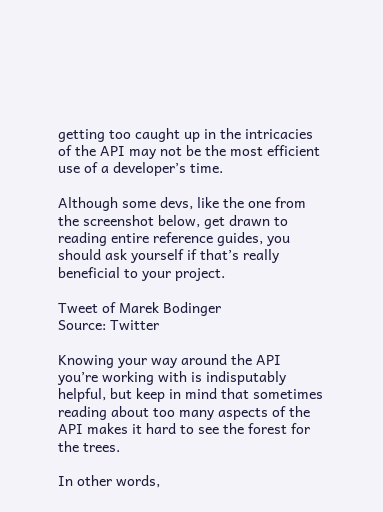getting too caught up in the intricacies of the API may not be the most efficient use of a developer’s time.

Although some devs, like the one from the screenshot below, get drawn to reading entire reference guides, you should ask yourself if that’s really beneficial to your project.

Tweet of Marek Bodinger
Source: Twitter

Knowing your way around the API you’re working with is indisputably helpful, but keep in mind that sometimes reading about too many aspects of the API makes it hard to see the forest for the trees.

In other words,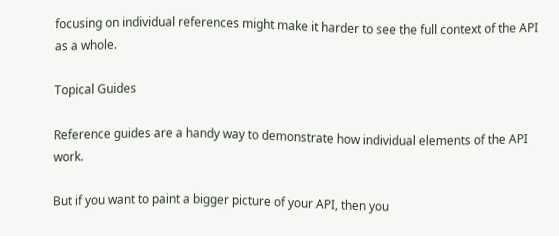focusing on individual references might make it harder to see the full context of the API as a whole.

Topical Guides

Reference guides are a handy way to demonstrate how individual elements of the API work.

But if you want to paint a bigger picture of your API, then you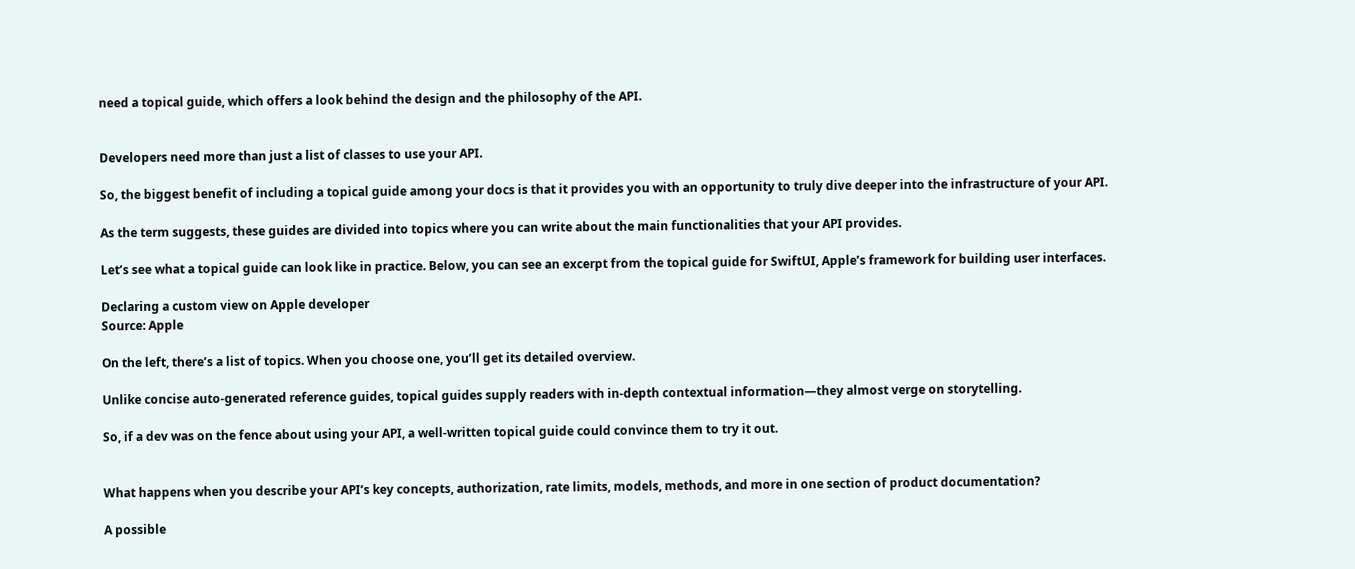need a topical guide, which offers a look behind the design and the philosophy of the API.


Developers need more than just a list of classes to use your API.

So, the biggest benefit of including a topical guide among your docs is that it provides you with an opportunity to truly dive deeper into the infrastructure of your API.

As the term suggests, these guides are divided into topics where you can write about the main functionalities that your API provides.

Let’s see what a topical guide can look like in practice. Below, you can see an excerpt from the topical guide for SwiftUI, Apple’s framework for building user interfaces.

Declaring a custom view on Apple developer
Source: Apple

On the left, there’s a list of topics. When you choose one, you’ll get its detailed overview.

Unlike concise auto-generated reference guides, topical guides supply readers with in-depth contextual information—they almost verge on storytelling.

So, if a dev was on the fence about using your API, a well-written topical guide could convince them to try it out.


What happens when you describe your API’s key concepts, authorization, rate limits, models, methods, and more in one section of product documentation?

A possible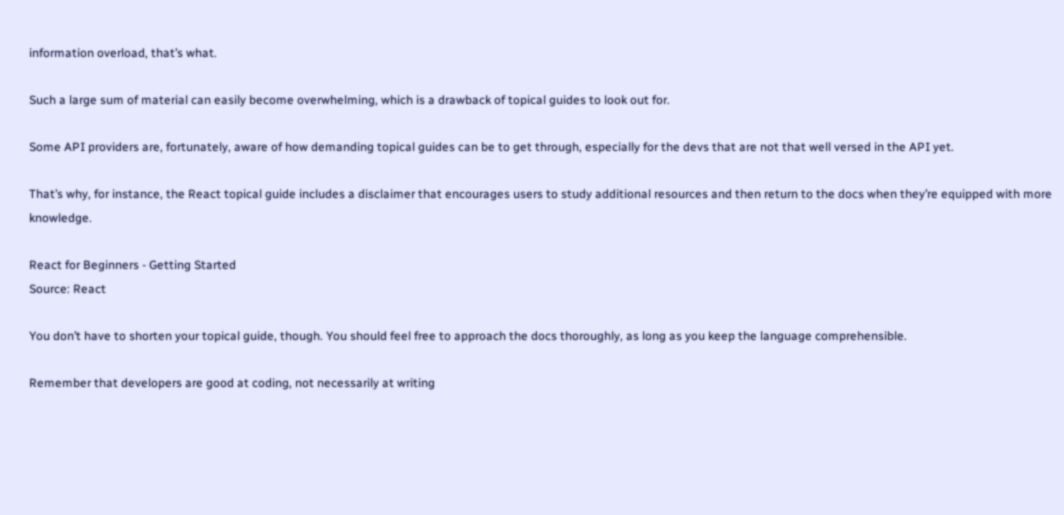information overload, that’s what.

Such a large sum of material can easily become overwhelming, which is a drawback of topical guides to look out for.

Some API providers are, fortunately, aware of how demanding topical guides can be to get through, especially for the devs that are not that well versed in the API yet.

That’s why, for instance, the React topical guide includes a disclaimer that encourages users to study additional resources and then return to the docs when they’re equipped with more knowledge.

React for Beginners - Getting Started
Source: React

You don’t have to shorten your topical guide, though. You should feel free to approach the docs thoroughly, as long as you keep the language comprehensible.

Remember that developers are good at coding, not necessarily at writing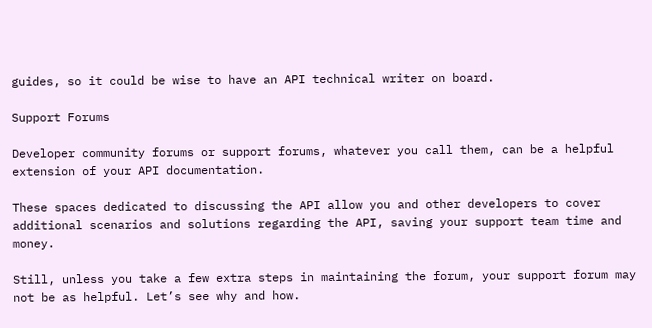guides, so it could be wise to have an API technical writer on board.

Support Forums

Developer community forums or support forums, whatever you call them, can be a helpful extension of your API documentation.

These spaces dedicated to discussing the API allow you and other developers to cover additional scenarios and solutions regarding the API, saving your support team time and money.

Still, unless you take a few extra steps in maintaining the forum, your support forum may not be as helpful. Let’s see why and how.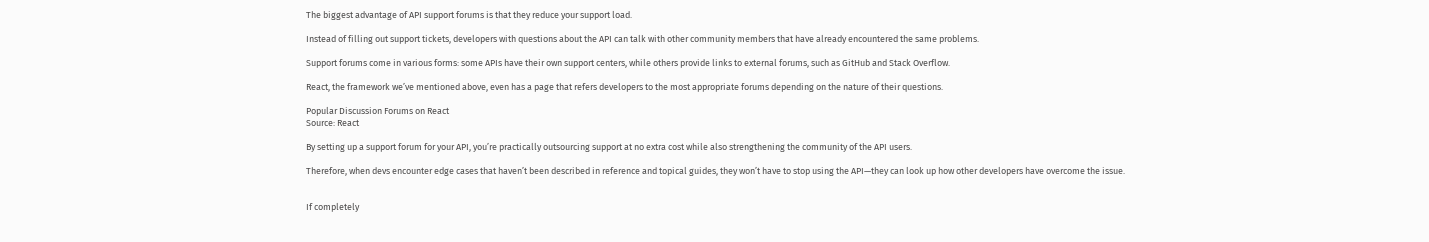The biggest advantage of API support forums is that they reduce your support load.

Instead of filling out support tickets, developers with questions about the API can talk with other community members that have already encountered the same problems.

Support forums come in various forms: some APIs have their own support centers, while others provide links to external forums, such as GitHub and Stack Overflow.

React, the framework we’ve mentioned above, even has a page that refers developers to the most appropriate forums depending on the nature of their questions.

Popular Discussion Forums on React
Source: React

By setting up a support forum for your API, you’re practically outsourcing support at no extra cost while also strengthening the community of the API users.

Therefore, when devs encounter edge cases that haven’t been described in reference and topical guides, they won’t have to stop using the API—they can look up how other developers have overcome the issue.


If completely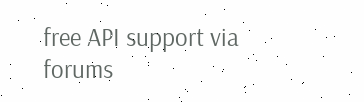free API support via forums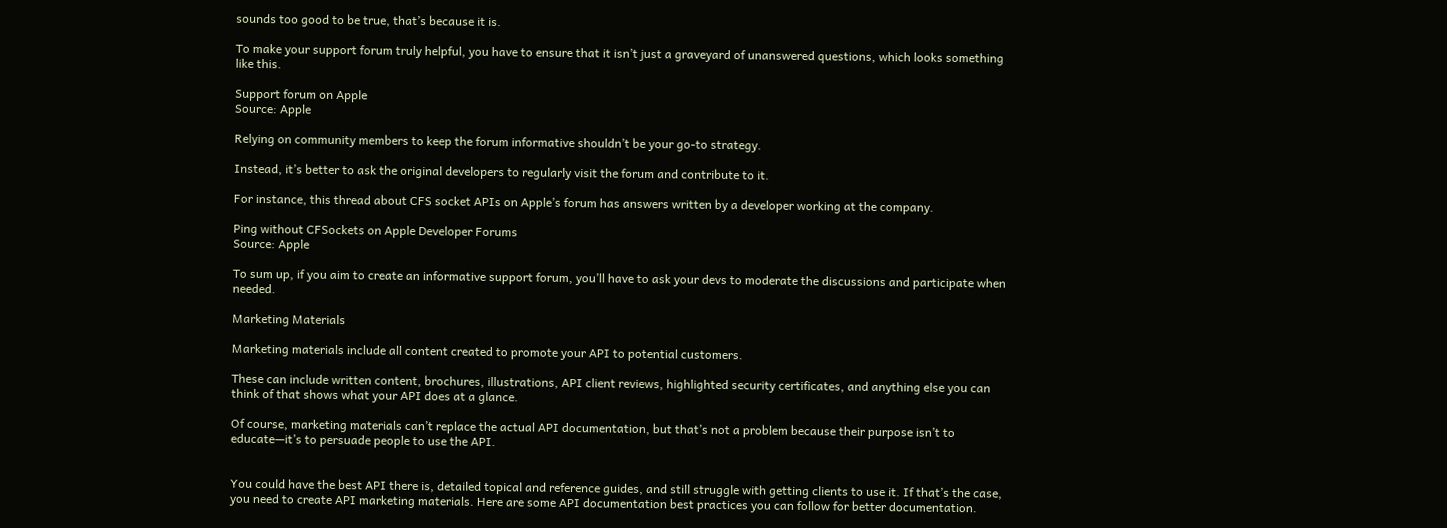sounds too good to be true, that’s because it is.

To make your support forum truly helpful, you have to ensure that it isn’t just a graveyard of unanswered questions, which looks something like this.

Support forum on Apple
Source: Apple

Relying on community members to keep the forum informative shouldn’t be your go-to strategy.

Instead, it’s better to ask the original developers to regularly visit the forum and contribute to it.

For instance, this thread about CFS socket APIs on Apple’s forum has answers written by a developer working at the company.

Ping without CFSockets on Apple Developer Forums
Source: Apple

To sum up, if you aim to create an informative support forum, you’ll have to ask your devs to moderate the discussions and participate when needed.

Marketing Materials

Marketing materials include all content created to promote your API to potential customers.

These can include written content, brochures, illustrations, API client reviews, highlighted security certificates, and anything else you can think of that shows what your API does at a glance.

Of course, marketing materials can’t replace the actual API documentation, but that’s not a problem because their purpose isn’t to educate—it’s to persuade people to use the API.


You could have the best API there is, detailed topical and reference guides, and still struggle with getting clients to use it. If that’s the case, you need to create API marketing materials. Here are some API documentation best practices you can follow for better documentation.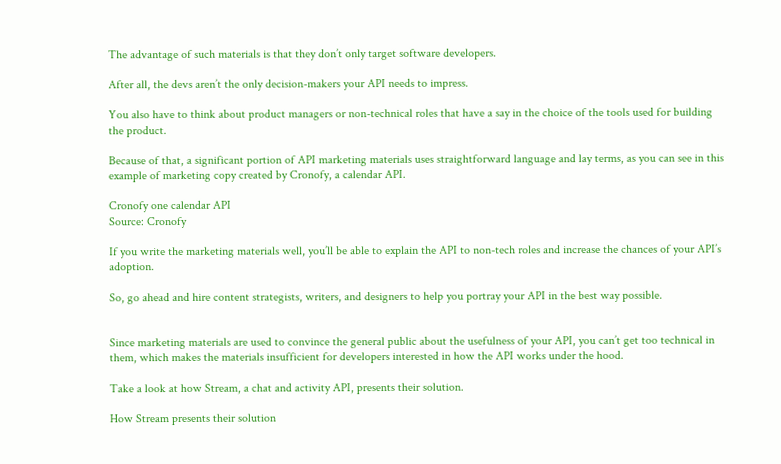The advantage of such materials is that they don’t only target software developers.

After all, the devs aren’t the only decision-makers your API needs to impress.

You also have to think about product managers or non-technical roles that have a say in the choice of the tools used for building the product.

Because of that, a significant portion of API marketing materials uses straightforward language and lay terms, as you can see in this example of marketing copy created by Cronofy, a calendar API.

Cronofy one calendar API
Source: Cronofy

If you write the marketing materials well, you’ll be able to explain the API to non-tech roles and increase the chances of your API’s adoption.

So, go ahead and hire content strategists, writers, and designers to help you portray your API in the best way possible.


Since marketing materials are used to convince the general public about the usefulness of your API, you can’t get too technical in them, which makes the materials insufficient for developers interested in how the API works under the hood.

Take a look at how Stream, a chat and activity API, presents their solution.

How Stream presents their solution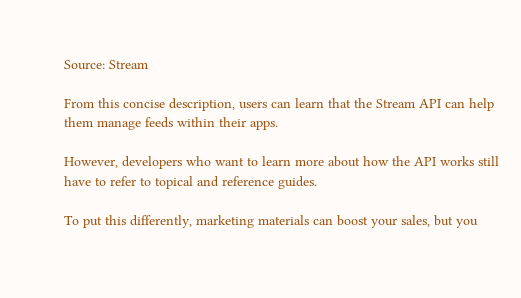Source: Stream

From this concise description, users can learn that the Stream API can help them manage feeds within their apps.

However, developers who want to learn more about how the API works still have to refer to topical and reference guides.

To put this differently, marketing materials can boost your sales, but you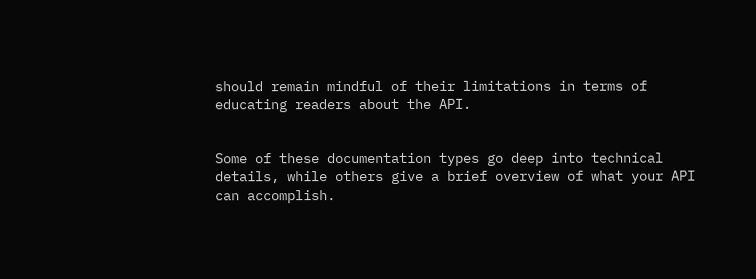should remain mindful of their limitations in terms of educating readers about the API.


Some of these documentation types go deep into technical details, while others give a brief overview of what your API can accomplish.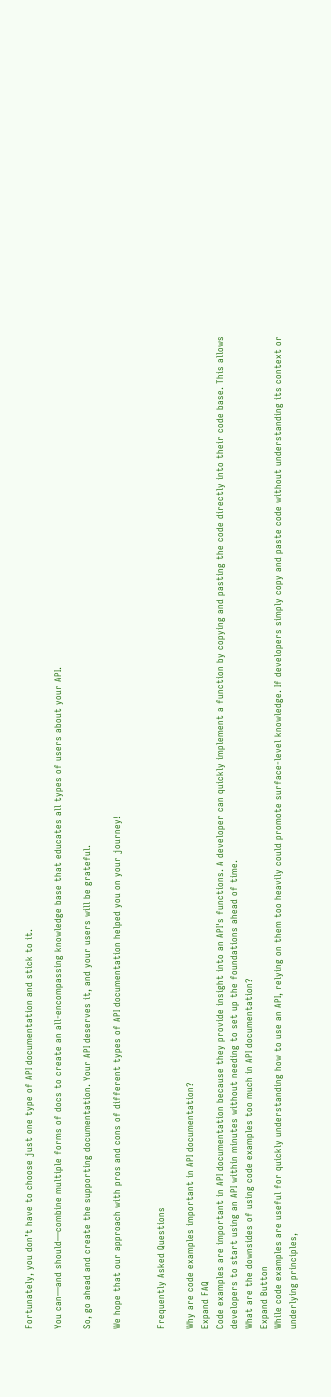Fortunately, you don’t have to choose just one type of API documentation and stick to it.

You can—and should—combine multiple forms of docs to create an all-encompassing knowledge base that educates all types of users about your API.

So, go ahead and create the supporting documentation. Your API deserves it, and your users will be grateful.

We hope that our approach with pros and cons of different types of API documentation helped you on your journey!


Frequently Asked Questions

Why are code examples important in API documentation?
Expand FAQ
Code examples are important in API documentation because they provide insight into an API's functions. A developer can quickly implement a function by copying and pasting the code directly into their code base. This allows developers to start using an API within minutes without needing to set up the foundations ahead of time.
What are the downsides of using code examples too much in API documentation?
Expand Button
While code examples are useful for quickly understanding how to use an API, relying on them too heavily could promote surface-level knowledge. If developers simply copy and paste code without understanding its context or underlying principles,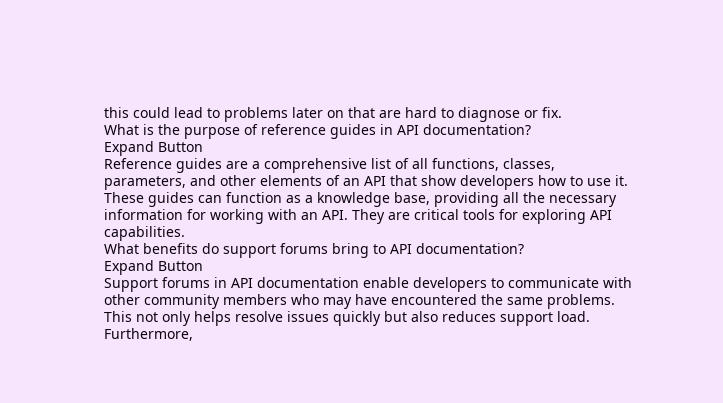this could lead to problems later on that are hard to diagnose or fix.
What is the purpose of reference guides in API documentation?
Expand Button
Reference guides are a comprehensive list of all functions, classes, parameters, and other elements of an API that show developers how to use it. These guides can function as a knowledge base, providing all the necessary information for working with an API. They are critical tools for exploring API capabilities.
What benefits do support forums bring to API documentation?
Expand Button
Support forums in API documentation enable developers to communicate with other community members who may have encountered the same problems. This not only helps resolve issues quickly but also reduces support load. Furthermore,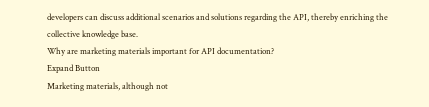developers can discuss additional scenarios and solutions regarding the API, thereby enriching the collective knowledge base.
Why are marketing materials important for API documentation?
Expand Button
Marketing materials, although not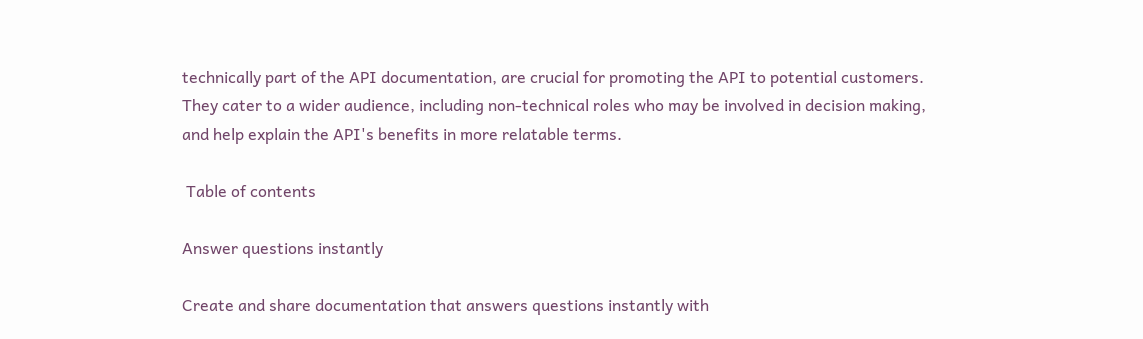technically part of the API documentation, are crucial for promoting the API to potential customers. They cater to a wider audience, including non-technical roles who may be involved in decision making, and help explain the API's benefits in more relatable terms.

 Table of contents

Answer questions instantly

Create and share documentation that answers questions instantly with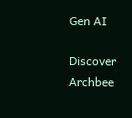Gen AI

Discover Archbee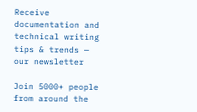Receive documentation and technical writing tips & trends — our newsletter

Join 5000+ people from around the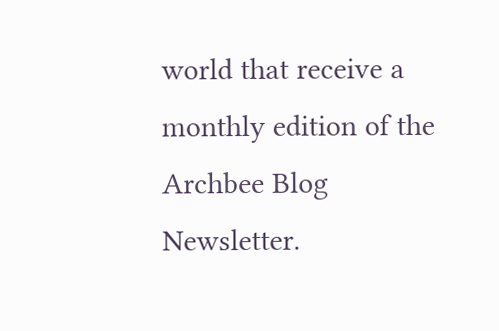world that receive a monthly edition of the Archbee Blog Newsletter.